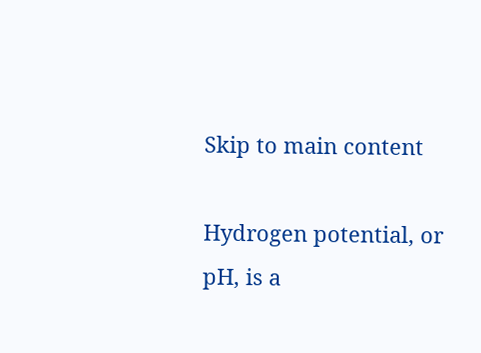Skip to main content

Hydrogen potential, or pH, is a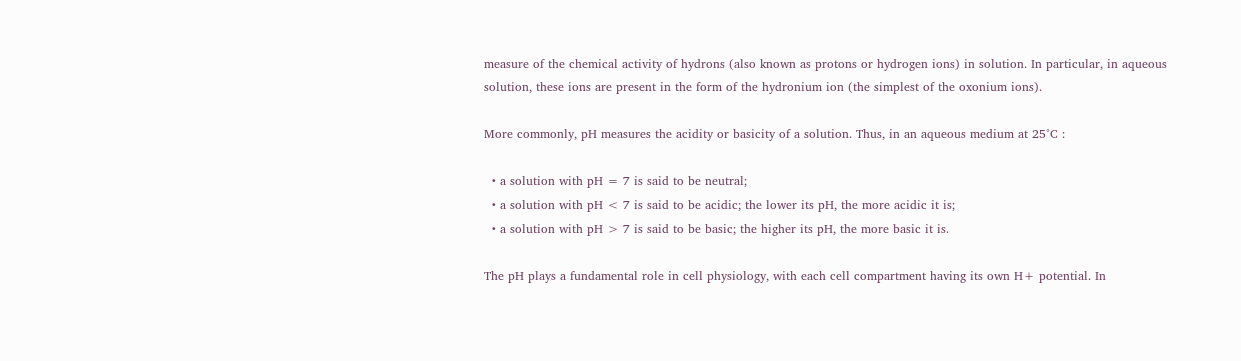measure of the chemical activity of hydrons (also known as protons or hydrogen ions) in solution. In particular, in aqueous solution, these ions are present in the form of the hydronium ion (the simplest of the oxonium ions).

More commonly, pH measures the acidity or basicity of a solution. Thus, in an aqueous medium at 25°C :

  • a solution with pH = 7 is said to be neutral;
  • a solution with pH < 7 is said to be acidic; the lower its pH, the more acidic it is;
  • a solution with pH > 7 is said to be basic; the higher its pH, the more basic it is.

The pH plays a fundamental role in cell physiology, with each cell compartment having its own H+ potential. In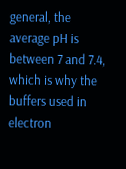general, the average pH is between 7 and 7.4, which is why the buffers used in electron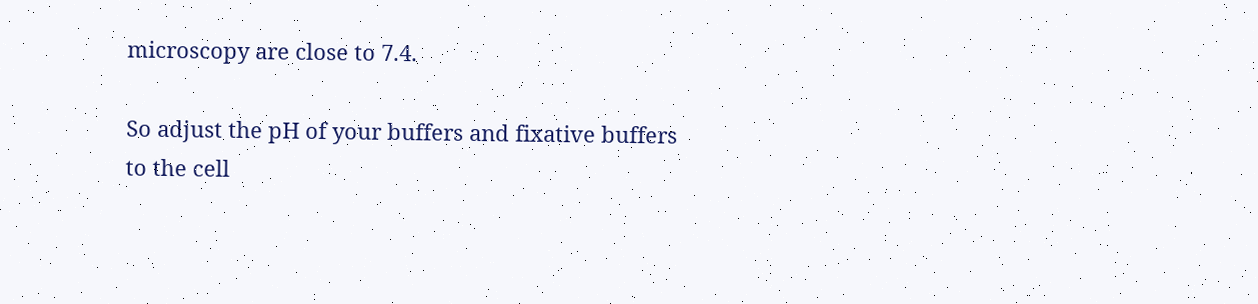microscopy are close to 7.4.

So adjust the pH of your buffers and fixative buffers to the cell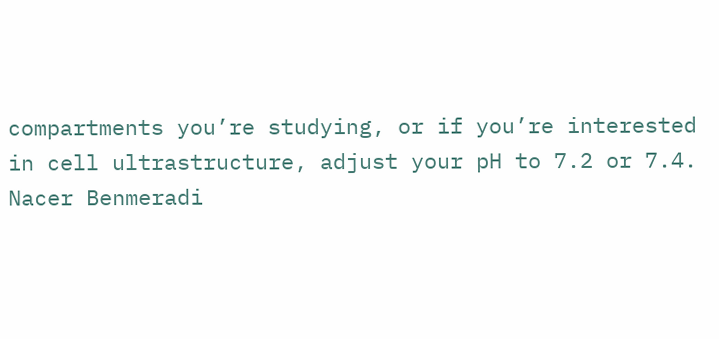compartments you’re studying, or if you’re interested in cell ultrastructure, adjust your pH to 7.2 or 7.4.
Nacer Benmeradi